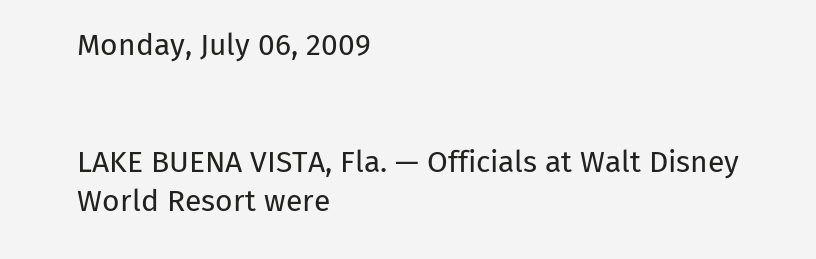Monday, July 06, 2009


LAKE BUENA VISTA, Fla. — Officials at Walt Disney World Resort were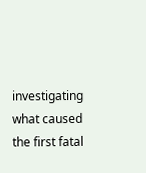investigating what caused the first fatal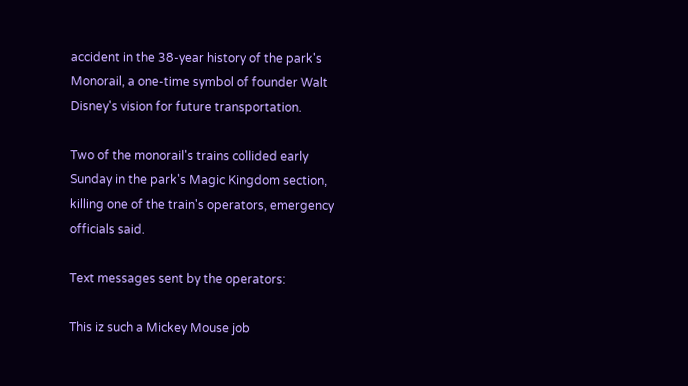accident in the 38-year history of the park's Monorail, a one-time symbol of founder Walt Disney's vision for future transportation.

Two of the monorail's trains collided early Sunday in the park's Magic Kingdom section, killing one of the train's operators, emergency officials said.

Text messages sent by the operators:

This iz such a Mickey Mouse job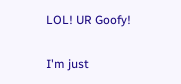LOL! UR Goofy!

I'm just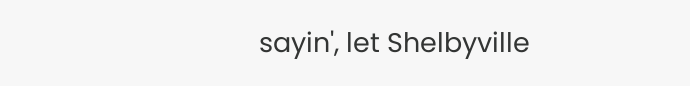sayin', let Shelbyville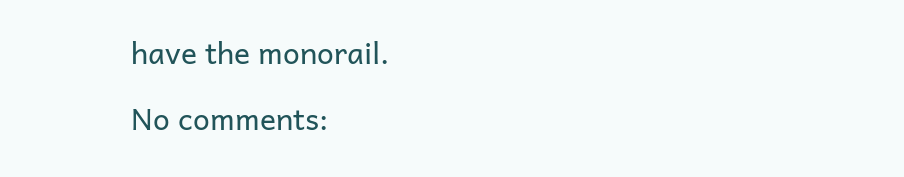have the monorail.

No comments: